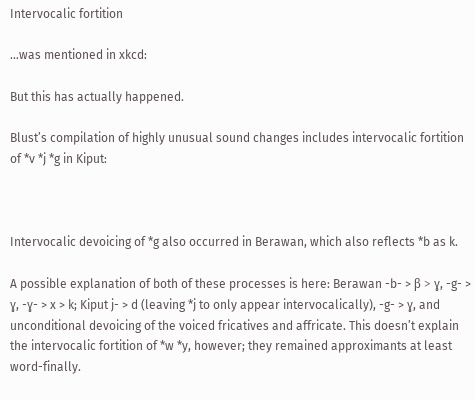Intervocalic fortition

…was mentioned in xkcd:

But this has actually happened.

Blust’s compilation of highly unusual sound changes includes intervocalic fortition of *v *j *g in Kiput:



Intervocalic devoicing of *g also occurred in Berawan, which also reflects *b as k.

A possible explanation of both of these processes is here: Berawan -b- > β > ɣ, -g- > ɣ, -ɣ- > x > k; Kiput j- > d (leaving *j to only appear intervocalically), -g- > ɣ, and unconditional devoicing of the voiced fricatives and affricate. This doesn’t explain the intervocalic fortition of *w *y, however; they remained approximants at least word-finally.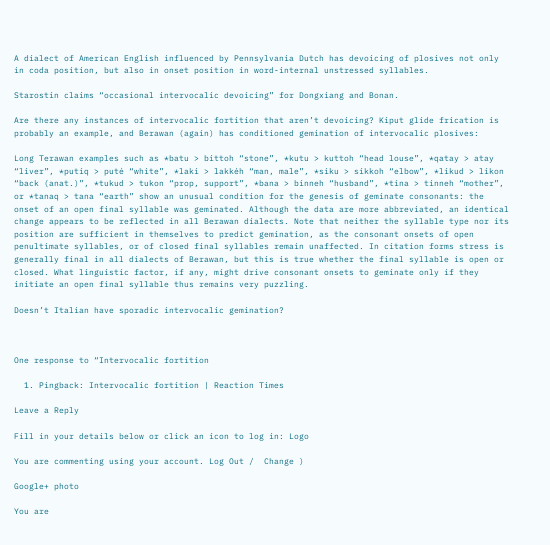A dialect of American English influenced by Pennsylvania Dutch has devoicing of plosives not only in coda position, but also in onset position in word-internal unstressed syllables.

Starostin claims “occasional intervocalic devoicing” for Dongxiang and Bonan.

Are there any instances of intervocalic fortition that aren’t devoicing? Kiput glide frication is probably an example, and Berawan (again) has conditioned gemination of intervocalic plosives:

Long Terawan examples such as *batu > bittoh “stone”, *kutu > kuttoh “head louse”, *qatay > atay “liver”, *putiq > puté “white”, *laki > lakkéh “man, male”, *siku > sikkoh “elbow”, *likud > likon “back (anat.)”, *tukud > tukon “prop, support”, *bana > binneh “husband”, *tina > tinneh “mother”, or *tanaq > tana “earth” show an unusual condition for the genesis of geminate consonants: the onset of an open final syllable was geminated. Although the data are more abbreviated, an identical change appears to be reflected in all Berawan dialects. Note that neither the syllable type nor its position are sufficient in themselves to predict gemination, as the consonant onsets of open penultimate syllables, or of closed final syllables remain unaffected. In citation forms stress is generally final in all dialects of Berawan, but this is true whether the final syllable is open or closed. What linguistic factor, if any, might drive consonant onsets to geminate only if they initiate an open final syllable thus remains very puzzling.

Doesn’t Italian have sporadic intervocalic gemination?



One response to “Intervocalic fortition

  1. Pingback: Intervocalic fortition | Reaction Times

Leave a Reply

Fill in your details below or click an icon to log in: Logo

You are commenting using your account. Log Out /  Change )

Google+ photo

You are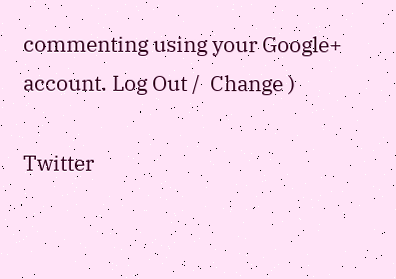commenting using your Google+ account. Log Out /  Change )

Twitter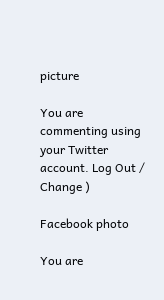picture

You are commenting using your Twitter account. Log Out /  Change )

Facebook photo

You are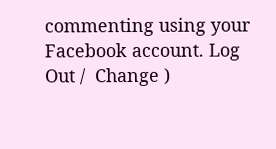commenting using your Facebook account. Log Out /  Change )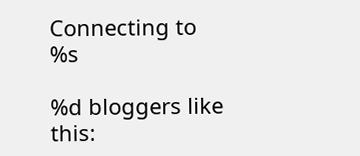Connecting to %s

%d bloggers like this: